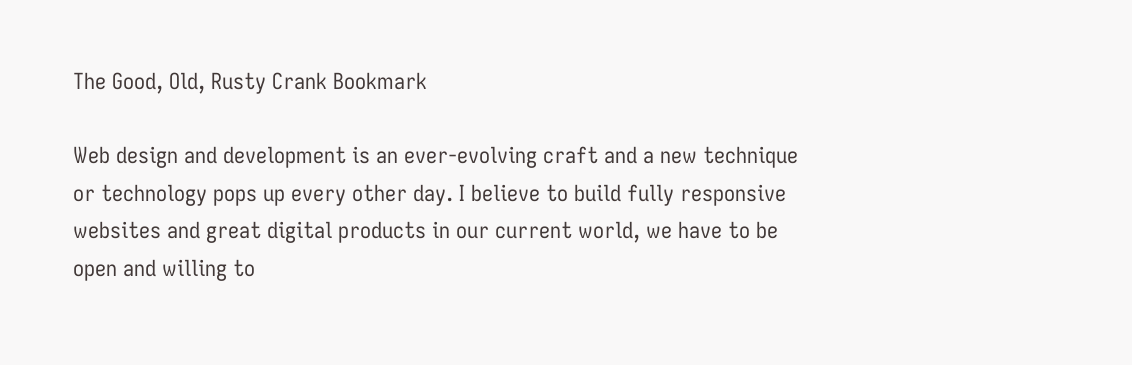The Good, Old, Rusty Crank Bookmark

Web design and development is an ever-evolving craft and a new technique or technology pops up every other day. I believe to build fully responsive websites and great digital products in our current world, we have to be open and willing to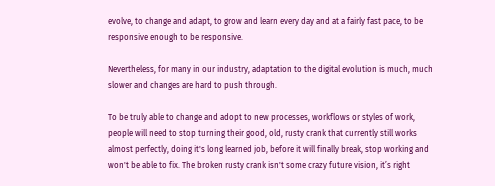evolve, to change and adapt, to grow and learn every day and at a fairly fast pace, to be responsive enough to be responsive.

Nevertheless, for many in our industry, adaptation to the digital evolution is much, much slower and changes are hard to push through.

To be truly able to change and adopt to new processes, workflows or styles of work, people will need to stop turning their good, old, rusty crank that currently still works almost perfectly, doing it's long learned job, before it will finally break, stop working and won't be able to fix. The broken rusty crank isn't some crazy future vision, it’s right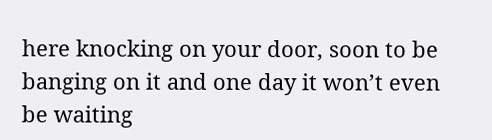here knocking on your door, soon to be banging on it and one day it won’t even be waiting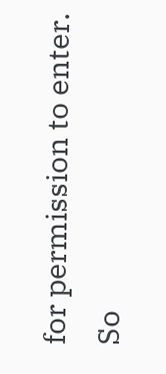for permission to enter.
So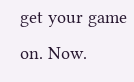get your game on. Now.